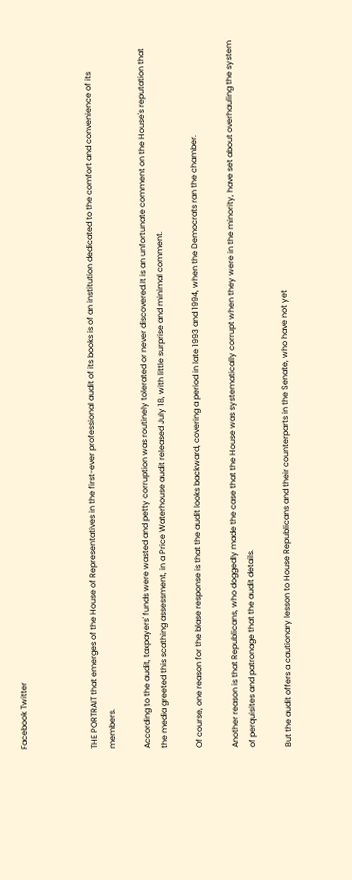Facebook Twitter



THE PORTRAIT that emerges of the House of Representatives in the first-ever professional audit of its books is of an institution dedicated to the comfort and convenience of its members.

According to the audit, taxpayers' funds were wasted and petty corruption was routinely tolerated or never discovered.It is an unfortunate comment on the House's reputation that the media greeted this scathing assessment, in a Price Waterhouse audit released July 18, with little surprise and minimal comment.

Of course, one reason for the blase response is that the audit looks backward, covering a period in late 1993 and 1994, when the Democrats ran the chamber.

Another reason is that Republicans, who doggedly made the case that the House was systematically corrupt when they were in the minority, have set about overhauling the system of perquisites and patronage that the audit details.

But the audit offers a cautionary lesson to House Republicans and their counterparts in the Senate, who have not yet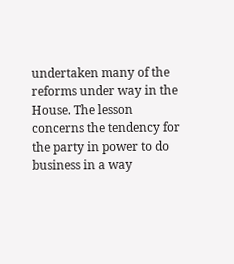undertaken many of the reforms under way in the House. The lesson concerns the tendency for the party in power to do business in a way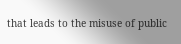that leads to the misuse of public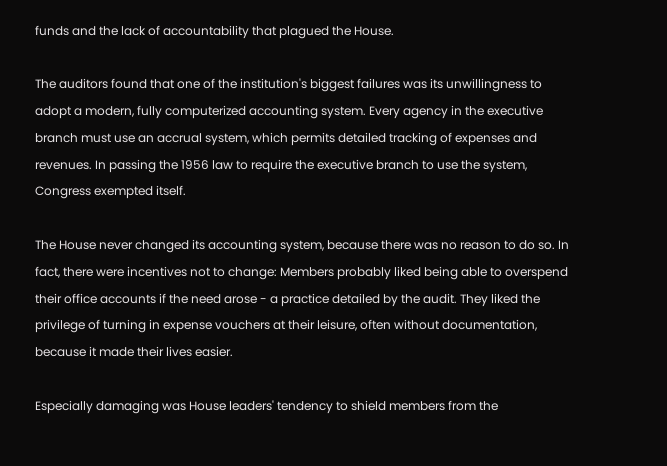funds and the lack of accountability that plagued the House.

The auditors found that one of the institution's biggest failures was its unwillingness to adopt a modern, fully computerized accounting system. Every agency in the executive branch must use an accrual system, which permits detailed tracking of expenses and revenues. In passing the 1956 law to require the executive branch to use the system, Congress exempted itself.

The House never changed its accounting system, because there was no reason to do so. In fact, there were incentives not to change: Members probably liked being able to overspend their office accounts if the need arose - a practice detailed by the audit. They liked the privilege of turning in expense vouchers at their leisure, often without documentation, because it made their lives easier.

Especially damaging was House leaders' tendency to shield members from the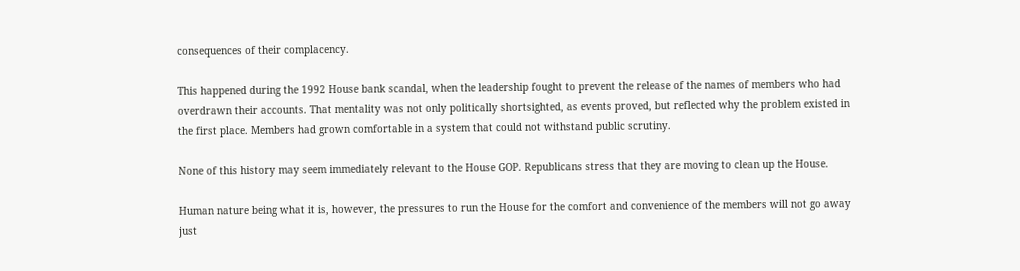consequences of their complacency.

This happened during the 1992 House bank scandal, when the leadership fought to prevent the release of the names of members who had overdrawn their accounts. That mentality was not only politically shortsighted, as events proved, but reflected why the problem existed in the first place. Members had grown comfortable in a system that could not withstand public scrutiny.

None of this history may seem immediately relevant to the House GOP. Republicans stress that they are moving to clean up the House.

Human nature being what it is, however, the pressures to run the House for the comfort and convenience of the members will not go away just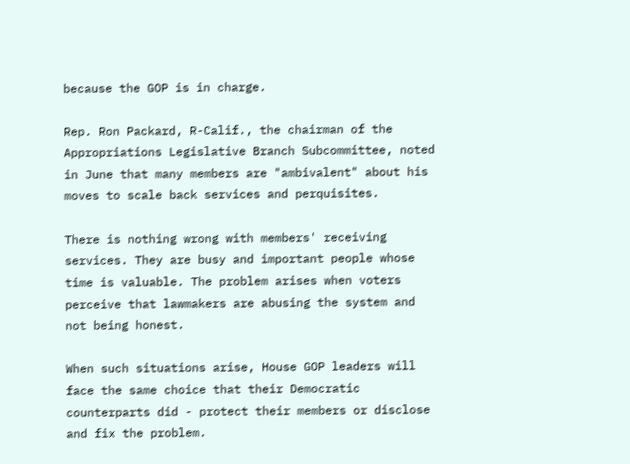because the GOP is in charge.

Rep. Ron Packard, R-Calif., the chairman of the Appropriations Legislative Branch Subcommittee, noted in June that many members are "ambivalent" about his moves to scale back services and perquisites.

There is nothing wrong with members' receiving services. They are busy and important people whose time is valuable. The problem arises when voters perceive that lawmakers are abusing the system and not being honest.

When such situations arise, House GOP leaders will face the same choice that their Democratic counterparts did - protect their members or disclose and fix the problem.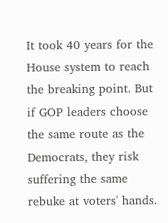It took 40 years for the House system to reach the breaking point. But if GOP leaders choose the same route as the Democrats, they risk suffering the same rebuke at voters' hands.